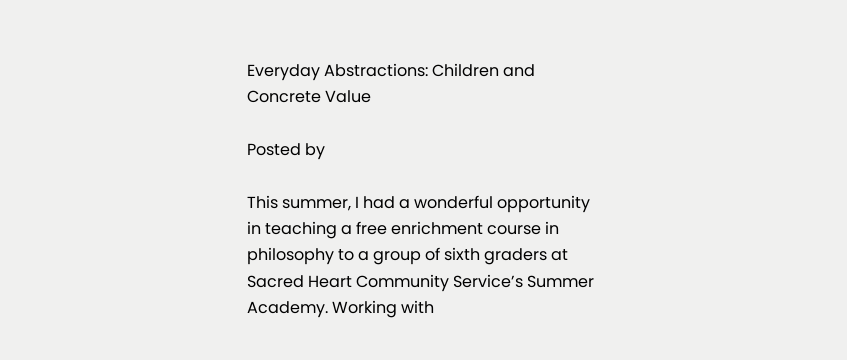Everyday Abstractions: Children and Concrete Value

Posted by

This summer, I had a wonderful opportunity in teaching a free enrichment course in philosophy to a group of sixth graders at Sacred Heart Community Service’s Summer Academy. Working with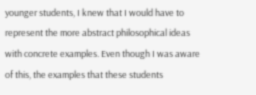younger students, I knew that I would have to represent the more abstract philosophical ideas with concrete examples. Even though I was aware of this, the examples that these students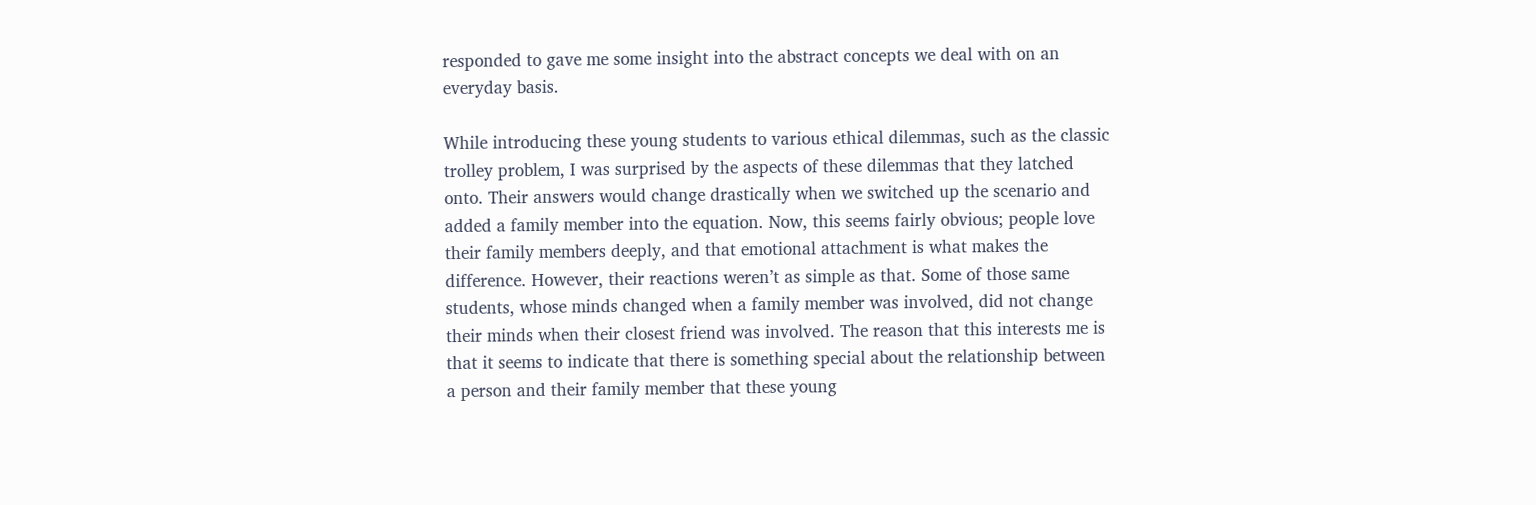responded to gave me some insight into the abstract concepts we deal with on an everyday basis.

While introducing these young students to various ethical dilemmas, such as the classic trolley problem, I was surprised by the aspects of these dilemmas that they latched onto. Their answers would change drastically when we switched up the scenario and added a family member into the equation. Now, this seems fairly obvious; people love their family members deeply, and that emotional attachment is what makes the difference. However, their reactions weren’t as simple as that. Some of those same students, whose minds changed when a family member was involved, did not change their minds when their closest friend was involved. The reason that this interests me is that it seems to indicate that there is something special about the relationship between a person and their family member that these young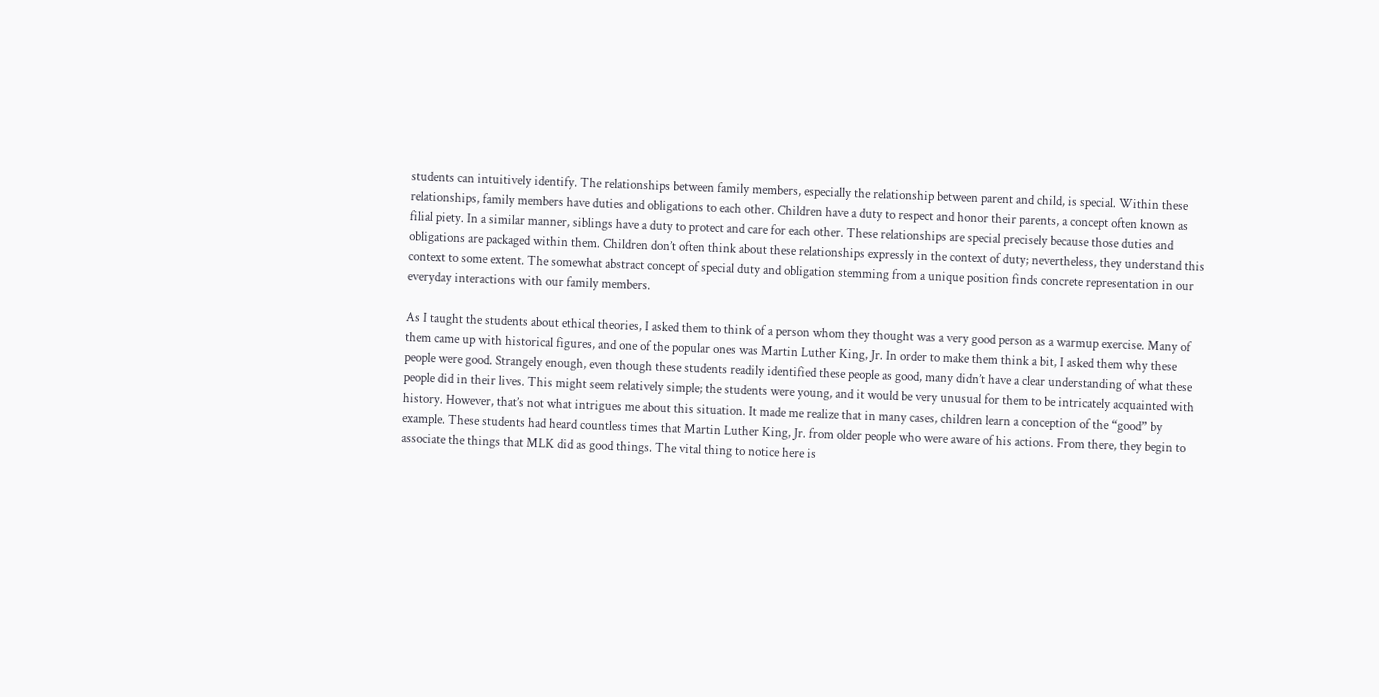students can intuitively identify. The relationships between family members, especially the relationship between parent and child, is special. Within these relationships, family members have duties and obligations to each other. Children have a duty to respect and honor their parents, a concept often known as filial piety. In a similar manner, siblings have a duty to protect and care for each other. These relationships are special precisely because those duties and obligations are packaged within them. Children don’t often think about these relationships expressly in the context of duty; nevertheless, they understand this context to some extent. The somewhat abstract concept of special duty and obligation stemming from a unique position finds concrete representation in our everyday interactions with our family members.

As I taught the students about ethical theories, I asked them to think of a person whom they thought was a very good person as a warmup exercise. Many of them came up with historical figures, and one of the popular ones was Martin Luther King, Jr. In order to make them think a bit, I asked them why these people were good. Strangely enough, even though these students readily identified these people as good, many didn’t have a clear understanding of what these people did in their lives. This might seem relatively simple; the students were young, and it would be very unusual for them to be intricately acquainted with history. However, that’s not what intrigues me about this situation. It made me realize that in many cases, children learn a conception of the “good” by example. These students had heard countless times that Martin Luther King, Jr. from older people who were aware of his actions. From there, they begin to associate the things that MLK did as good things. The vital thing to notice here is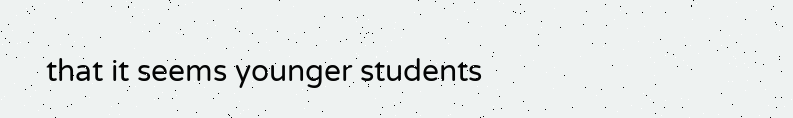that it seems younger students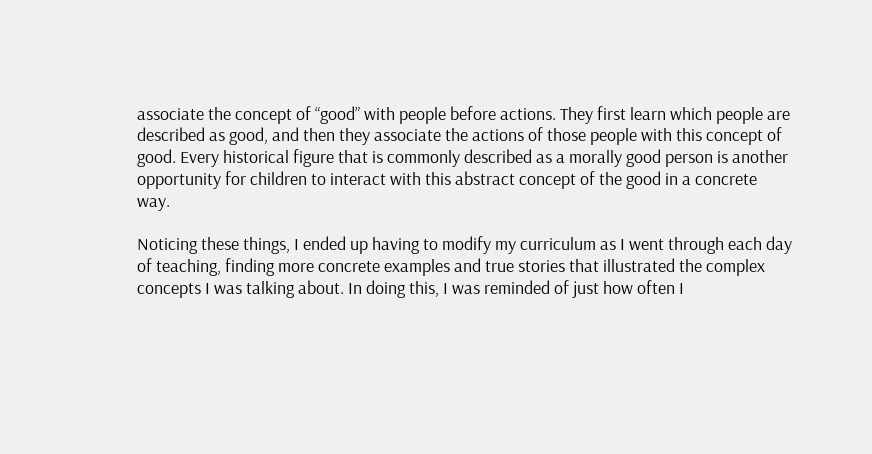associate the concept of “good” with people before actions. They first learn which people are described as good, and then they associate the actions of those people with this concept of good. Every historical figure that is commonly described as a morally good person is another opportunity for children to interact with this abstract concept of the good in a concrete way.

Noticing these things, I ended up having to modify my curriculum as I went through each day of teaching, finding more concrete examples and true stories that illustrated the complex concepts I was talking about. In doing this, I was reminded of just how often I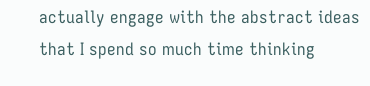actually engage with the abstract ideas that I spend so much time thinking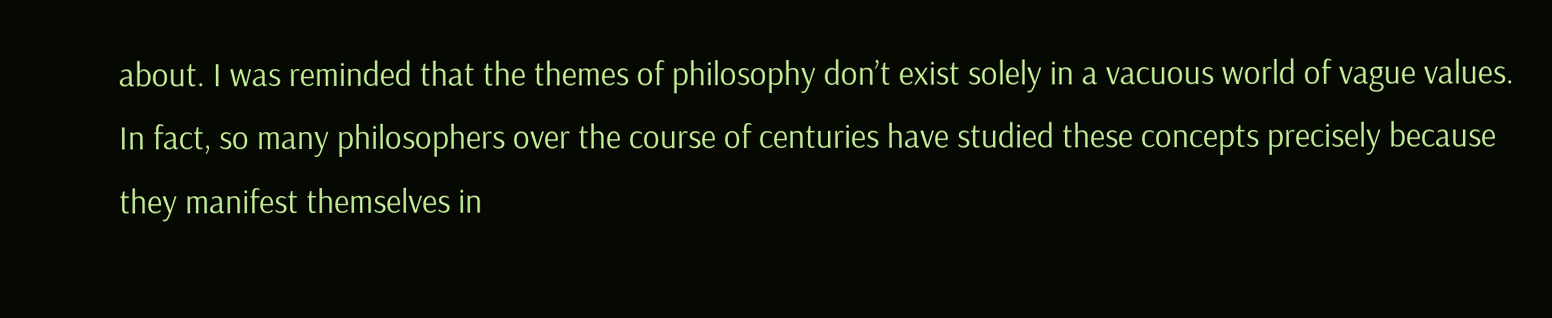about. I was reminded that the themes of philosophy don’t exist solely in a vacuous world of vague values. In fact, so many philosophers over the course of centuries have studied these concepts precisely because they manifest themselves in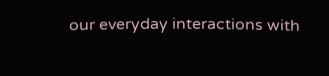our everyday interactions with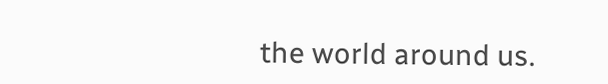the world around us.